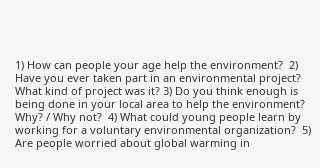1) How can people your age help the environment?  2) Have you ever taken part in an environmental project? What kind of project was it? 3) Do you think enough is being done in your local area to help the environment? Why? / Why not?  4) What could young people learn by working for a voluntary environmental organization?  5) Are people worried about global warming in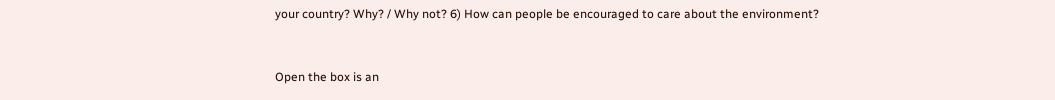your country? Why? / Why not? 6) How can people be encouraged to care about the environment?


Open the box is an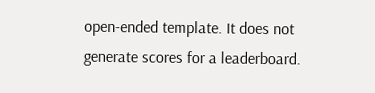open-ended template. It does not generate scores for a leaderboard.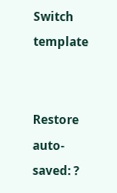Switch template


Restore auto-saved: ?